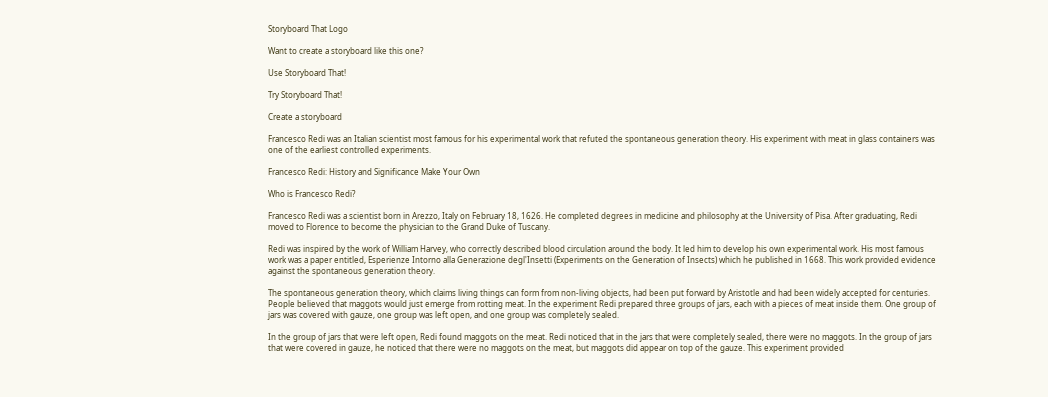Storyboard That Logo

Want to create a storyboard like this one?

Use Storyboard That!

Try Storyboard That!

Create a storyboard

Francesco Redi was an Italian scientist most famous for his experimental work that refuted the spontaneous generation theory. His experiment with meat in glass containers was one of the earliest controlled experiments.

Francesco Redi: History and Significance Make Your Own

Who is Francesco Redi?

Francesco Redi was a scientist born in Arezzo, Italy on February 18, 1626. He completed degrees in medicine and philosophy at the University of Pisa. After graduating, Redi moved to Florence to become the physician to the Grand Duke of Tuscany.

Redi was inspired by the work of William Harvey, who correctly described blood circulation around the body. It led him to develop his own experimental work. His most famous work was a paper entitled, Esperienze Intorno alla Generazione degl'Insetti (Experiments on the Generation of Insects) which he published in 1668. This work provided evidence against the spontaneous generation theory.

The spontaneous generation theory, which claims living things can form from non-living objects, had been put forward by Aristotle and had been widely accepted for centuries. People believed that maggots would just emerge from rotting meat. In the experiment Redi prepared three groups of jars, each with a pieces of meat inside them. One group of jars was covered with gauze, one group was left open, and one group was completely sealed.

In the group of jars that were left open, Redi found maggots on the meat. Redi noticed that in the jars that were completely sealed, there were no maggots. In the group of jars that were covered in gauze, he noticed that there were no maggots on the meat, but maggots did appear on top of the gauze. This experiment provided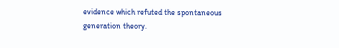evidence which refuted the spontaneous generation theory.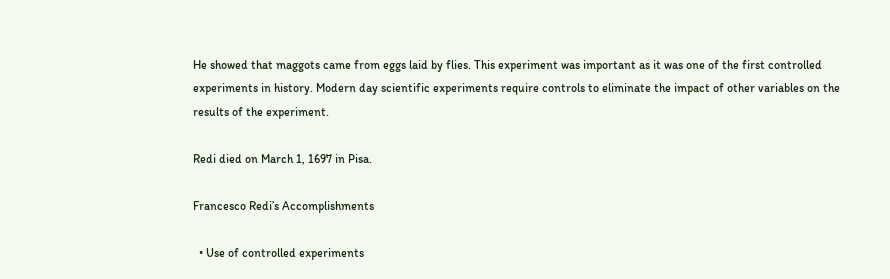He showed that maggots came from eggs laid by flies. This experiment was important as it was one of the first controlled experiments in history. Modern day scientific experiments require controls to eliminate the impact of other variables on the results of the experiment.

Redi died on March 1, 1697 in Pisa.

Francesco Redi’s Accomplishments

  • Use of controlled experiments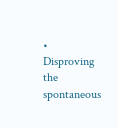• Disproving the spontaneous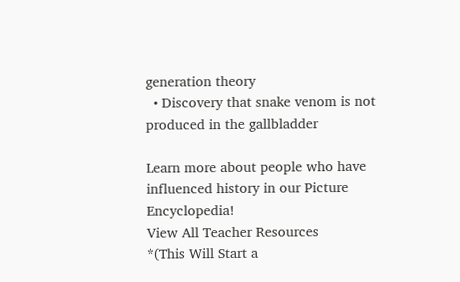generation theory
  • Discovery that snake venom is not produced in the gallbladder

Learn more about people who have influenced history in our Picture Encyclopedia!
View All Teacher Resources
*(This Will Start a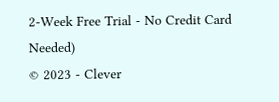2-Week Free Trial - No Credit Card Needed)
© 2023 - Clever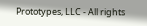Prototypes, LLC - All rights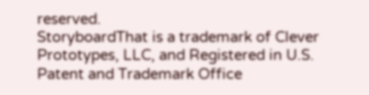reserved.
StoryboardThat is a trademark of Clever Prototypes, LLC, and Registered in U.S. Patent and Trademark Office